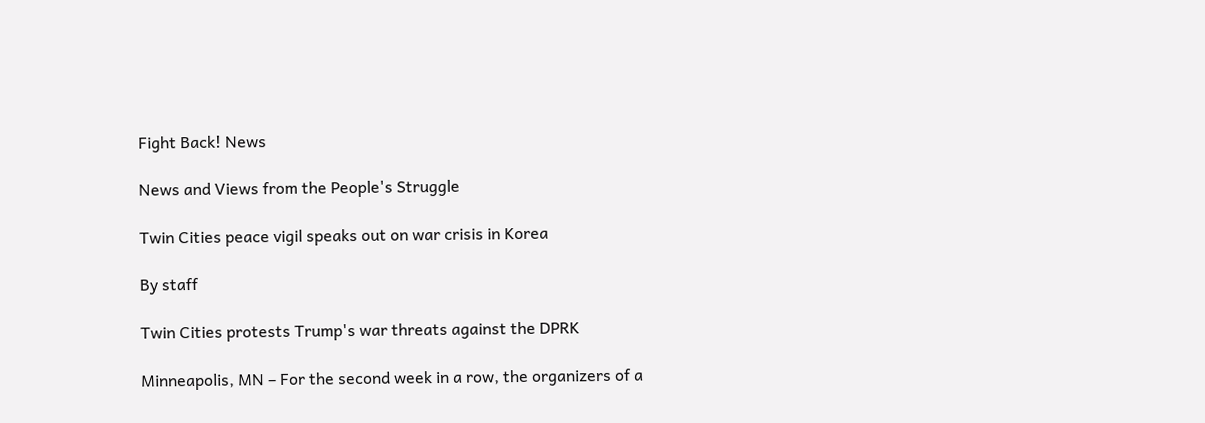Fight Back! News

News and Views from the People's Struggle

Twin Cities peace vigil speaks out on war crisis in Korea

By staff

Twin Cities protests Trump's war threats against the DPRK

Minneapolis, MN – For the second week in a row, the organizers of a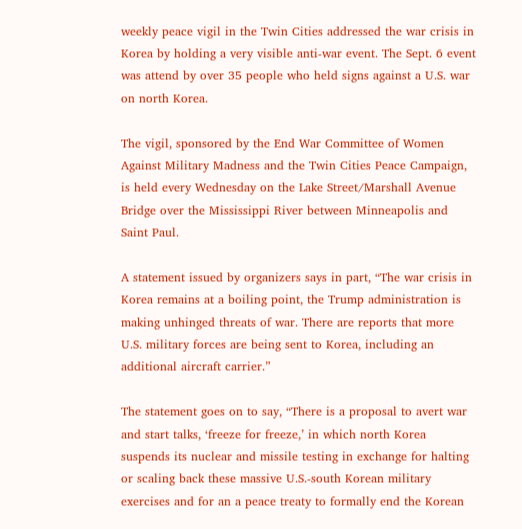weekly peace vigil in the Twin Cities addressed the war crisis in Korea by holding a very visible anti-war event. The Sept. 6 event was attend by over 35 people who held signs against a U.S. war on north Korea.

The vigil, sponsored by the End War Committee of Women Against Military Madness and the Twin Cities Peace Campaign, is held every Wednesday on the Lake Street/Marshall Avenue Bridge over the Mississippi River between Minneapolis and Saint Paul.

A statement issued by organizers says in part, “The war crisis in Korea remains at a boiling point, the Trump administration is making unhinged threats of war. There are reports that more U.S. military forces are being sent to Korea, including an additional aircraft carrier.”

The statement goes on to say, “There is a proposal to avert war and start talks, ‘freeze for freeze,’ in which north Korea suspends its nuclear and missile testing in exchange for halting or scaling back these massive U.S.-south Korean military exercises and for an a peace treaty to formally end the Korean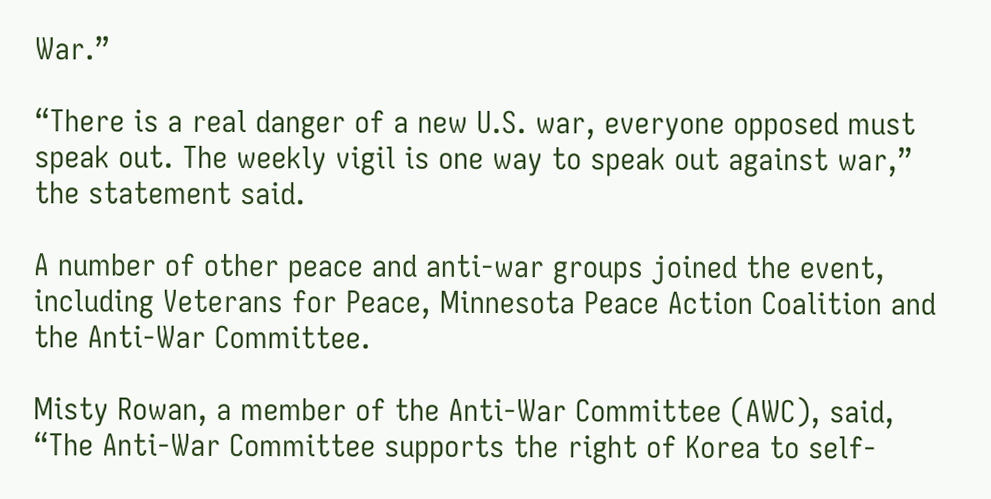War.”

“There is a real danger of a new U.S. war, everyone opposed must speak out. The weekly vigil is one way to speak out against war,” the statement said.

A number of other peace and anti-war groups joined the event, including Veterans for Peace, Minnesota Peace Action Coalition and the Anti-War Committee.

Misty Rowan, a member of the Anti-War Committee (AWC), said, “The Anti-War Committee supports the right of Korea to self-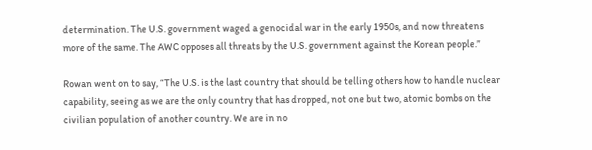determination. The U.S. government waged a genocidal war in the early 1950s, and now threatens more of the same. The AWC opposes all threats by the U.S. government against the Korean people.”

Rowan went on to say, “The U.S. is the last country that should be telling others how to handle nuclear capability, seeing as we are the only country that has dropped, not one but two, atomic bombs on the civilian population of another country. We are in no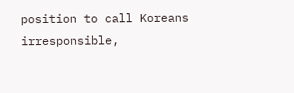position to call Koreans irresponsible,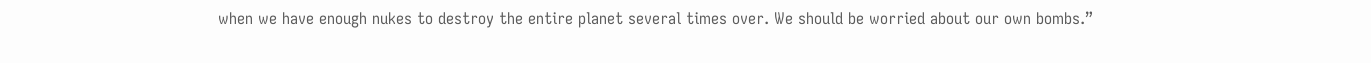when we have enough nukes to destroy the entire planet several times over. We should be worried about our own bombs.”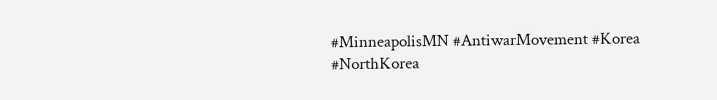#MinneapolisMN #AntiwarMovement #Korea #NorthKorea